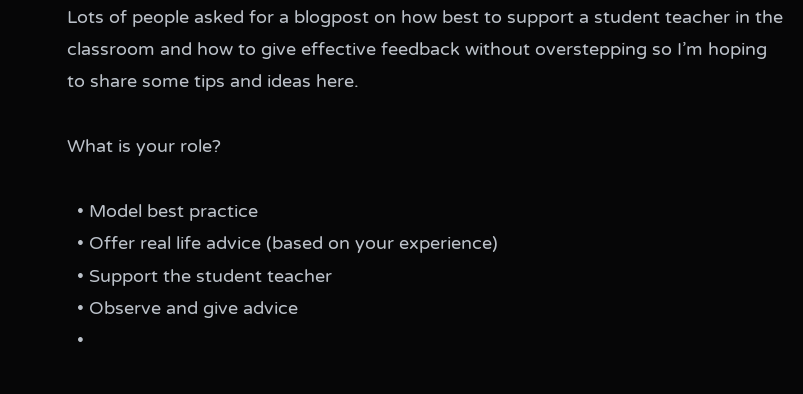Lots of people asked for a blogpost on how best to support a student teacher in the classroom and how to give effective feedback without overstepping so I’m hoping to share some tips and ideas here.

What is your role?

  • Model best practice
  • Offer real life advice (based on your experience)
  • Support the student teacher
  • Observe and give advice
  •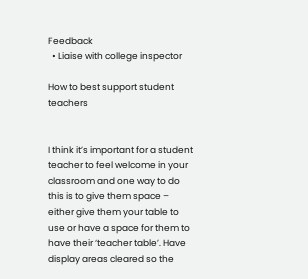Feedback
  • Liaise with college inspector

How to best support student teachers


I think it’s important for a student teacher to feel welcome in your classroom and one way to do this is to give them space – either give them your table to use or have a space for them to have their ‘teacher table’. Have display areas cleared so the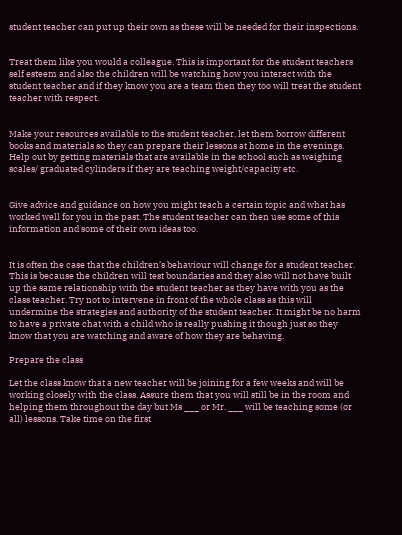student teacher can put up their own as these will be needed for their inspections.


Treat them like you would a colleague. This is important for the student teachers self esteem and also the children will be watching how you interact with the student teacher and if they know you are a team then they too will treat the student teacher with respect.


Make your resources available to the student teacher, let them borrow different books and materials so they can prepare their lessons at home in the evenings. Help out by getting materials that are available in the school such as weighing scales/ graduated cylinders if they are teaching weight/capacity etc.


Give advice and guidance on how you might teach a certain topic and what has worked well for you in the past. The student teacher can then use some of this information and some of their own ideas too.


It is often the case that the children’s behaviour will change for a student teacher. This is because the children will test boundaries and they also will not have built up the same relationship with the student teacher as they have with you as the class teacher. Try not to intervene in front of the whole class as this will undermine the strategies and authority of the student teacher. It might be no harm to have a private chat with a child who is really pushing it though just so they know that you are watching and aware of how they are behaving.

Prepare the class

Let the class know that a new teacher will be joining for a few weeks and will be working closely with the class. Assure them that you will still be in the room and helping them throughout the day but Ms ___ or Mr. ___ will be teaching some (or all) lessons. Take time on the first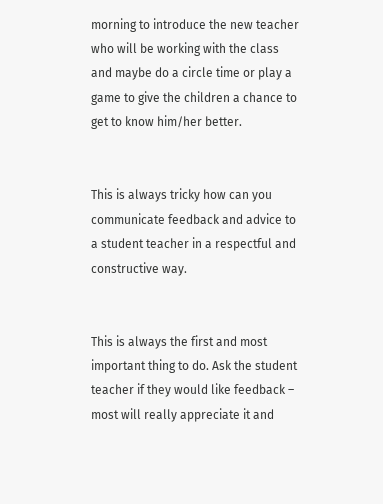morning to introduce the new teacher who will be working with the class and maybe do a circle time or play a game to give the children a chance to get to know him/her better.


This is always tricky how can you communicate feedback and advice to a student teacher in a respectful and constructive way.


This is always the first and most important thing to do. Ask the student teacher if they would like feedback – most will really appreciate it and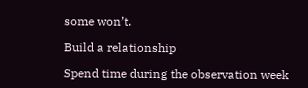some won’t.

Build a relationship

Spend time during the observation week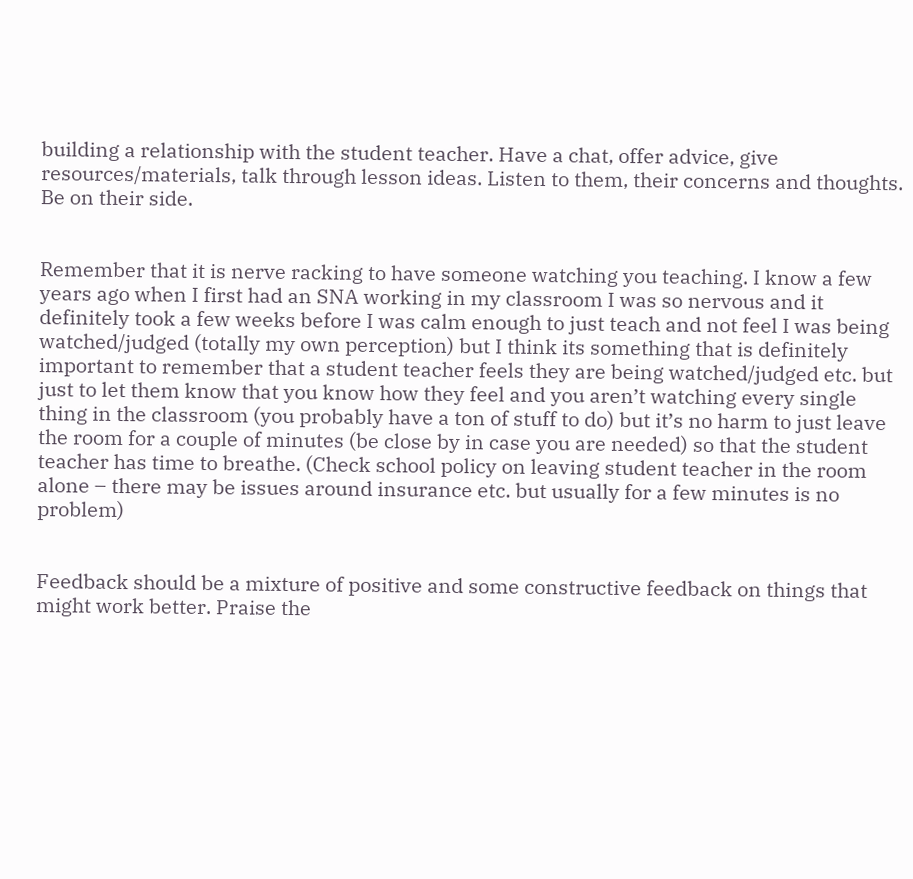building a relationship with the student teacher. Have a chat, offer advice, give resources/materials, talk through lesson ideas. Listen to them, their concerns and thoughts. Be on their side.


Remember that it is nerve racking to have someone watching you teaching. I know a few years ago when I first had an SNA working in my classroom I was so nervous and it definitely took a few weeks before I was calm enough to just teach and not feel I was being watched/judged (totally my own perception) but I think its something that is definitely important to remember that a student teacher feels they are being watched/judged etc. but just to let them know that you know how they feel and you aren’t watching every single thing in the classroom (you probably have a ton of stuff to do) but it’s no harm to just leave the room for a couple of minutes (be close by in case you are needed) so that the student teacher has time to breathe. (Check school policy on leaving student teacher in the room alone – there may be issues around insurance etc. but usually for a few minutes is no problem)


Feedback should be a mixture of positive and some constructive feedback on things that might work better. Praise the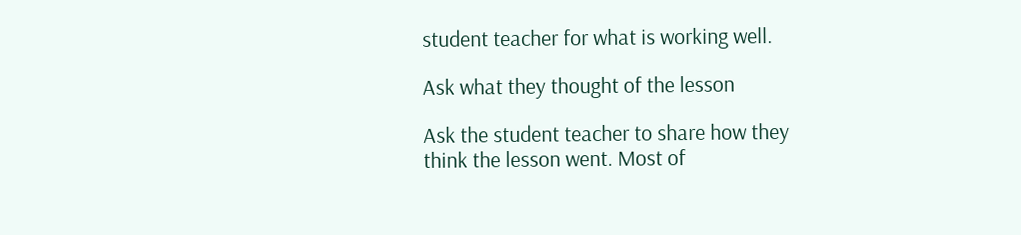student teacher for what is working well.

Ask what they thought of the lesson

Ask the student teacher to share how they think the lesson went. Most of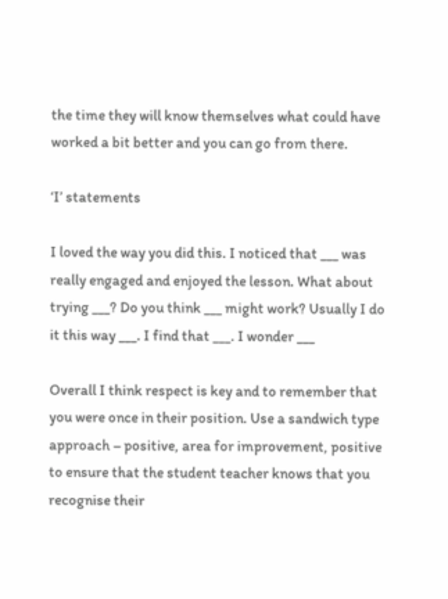the time they will know themselves what could have worked a bit better and you can go from there.

‘I’ statements

I loved the way you did this. I noticed that ___ was really engaged and enjoyed the lesson. What about trying ___? Do you think ___ might work? Usually I do it this way ___. I find that ___. I wonder ___

Overall I think respect is key and to remember that you were once in their position. Use a sandwich type approach – positive, area for improvement, positive to ensure that the student teacher knows that you recognise their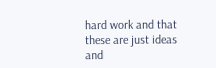hard work and that these are just ideas and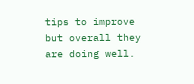tips to improve but overall they are doing well.